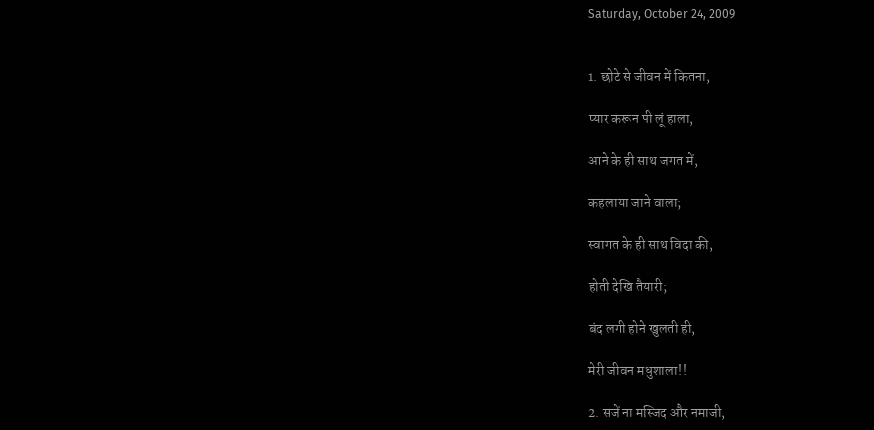Saturday, October 24, 2009


1. छोटे से जीवन में कितना,

प्यार करून पी लूं हाला,

आने के ही साथ जगत में,

कहलाया जाने वाला;

स्वागत के ही साथ विदा की,

होती देखि तैयारी;

बंद लगी होने खुलती ही,

मेरी जीवन मधुशाला!!

2. सजें ना मस्जिद और नमाजी,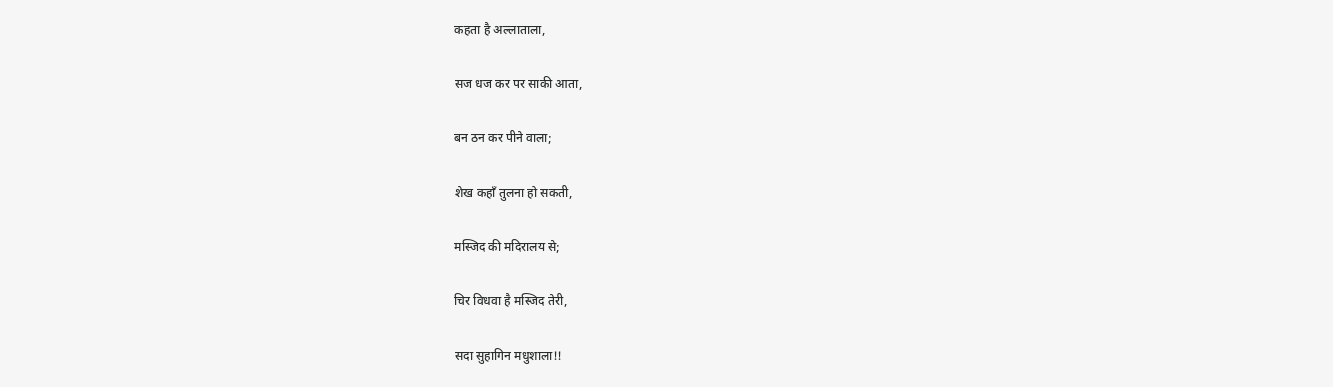कहता है अल्लाताला,

सज धज कर पर साकी आता,

बन ठन कर पीने वाला;

शेख कहाँ तुलना हो सकती,

मस्जिद की मदिरालय से;

चिर विधवा है मस्जिद तेरी,

सदा सुहागिन मधुशाला!!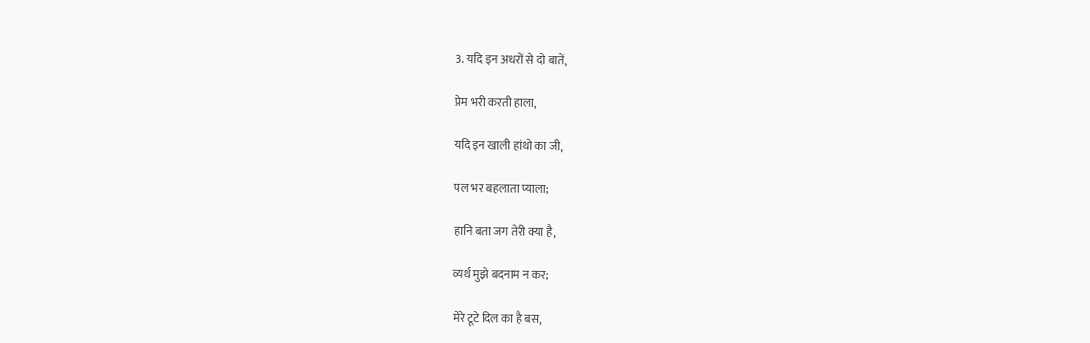3. यदि इन अधरों से दो बातें,

प्रेम भरी करती हाला,

यदि इन खाली हांथो का जी,

पल भर बहलाता प्याला;

हानि बता जग तेरी क्या है,

व्यर्थ मुझे बदनाम न कर;

मेरे टूटे दिल का है बस,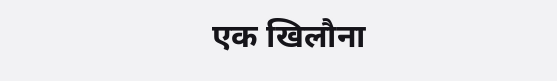एक खिलौना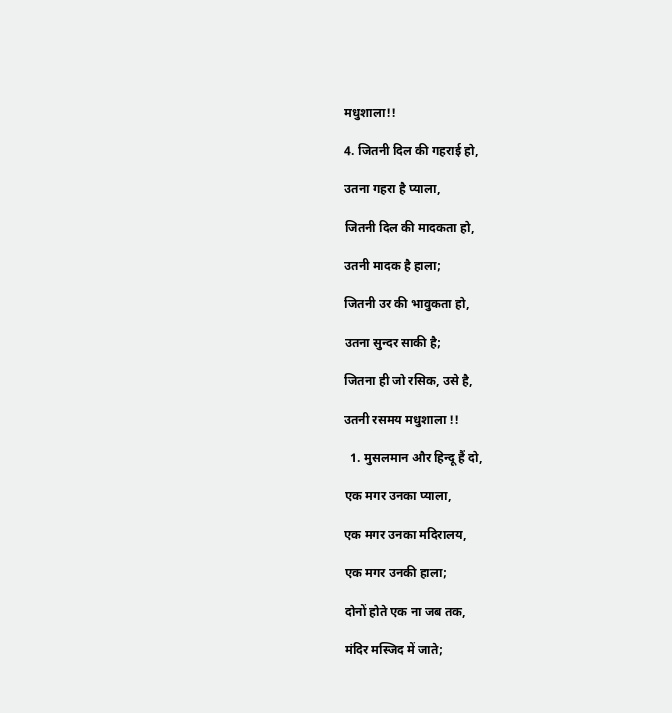मधुशाला!!

4. जितनी दिल की गहराई हो,

उतना गहरा है प्याला,

जितनी दिल की मादकता हो,

उतनी मादक है हाला;

जितनी उर की भावुकता हो,

उतना सुन्दर साकी है;

जितना ही जो रसिक, उसे है,

उतनी रसमय मधुशाला !!

  1. मुसलमान और हिन्दू हैं दो,

एक मगर उनका प्याला,

एक मगर उनका मदिरालय,

एक मगर उनकी हाला;

दोनों होते एक ना जब तक,

मंदिर मस्जिद में जाते;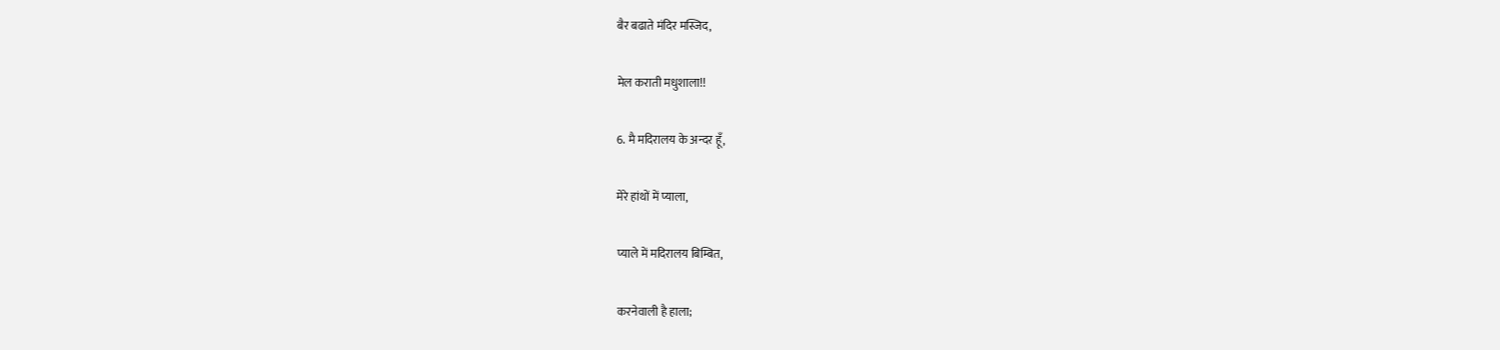बैर बढाते मंदिर मस्जिद,

मेल कराती मधुशाला!!

6. मै मदिरालय के अन्दर हूँ,

मेरे हांथों में प्याला,

प्याले में मदिरालय बिम्बित,

करनेवाली है हाला;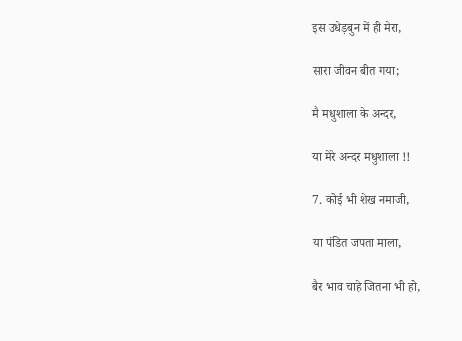इस उधेड़बुन में ही मेरा,

सारा जीवन बीत गया;

मै मधुशाला के अन्दर,

या मेरे अन्दर मधुशाला !!

7. कोई भी शेख नमाजी,

या पंडित जपता माला,

बैर भाव चाहे जितना भी हो,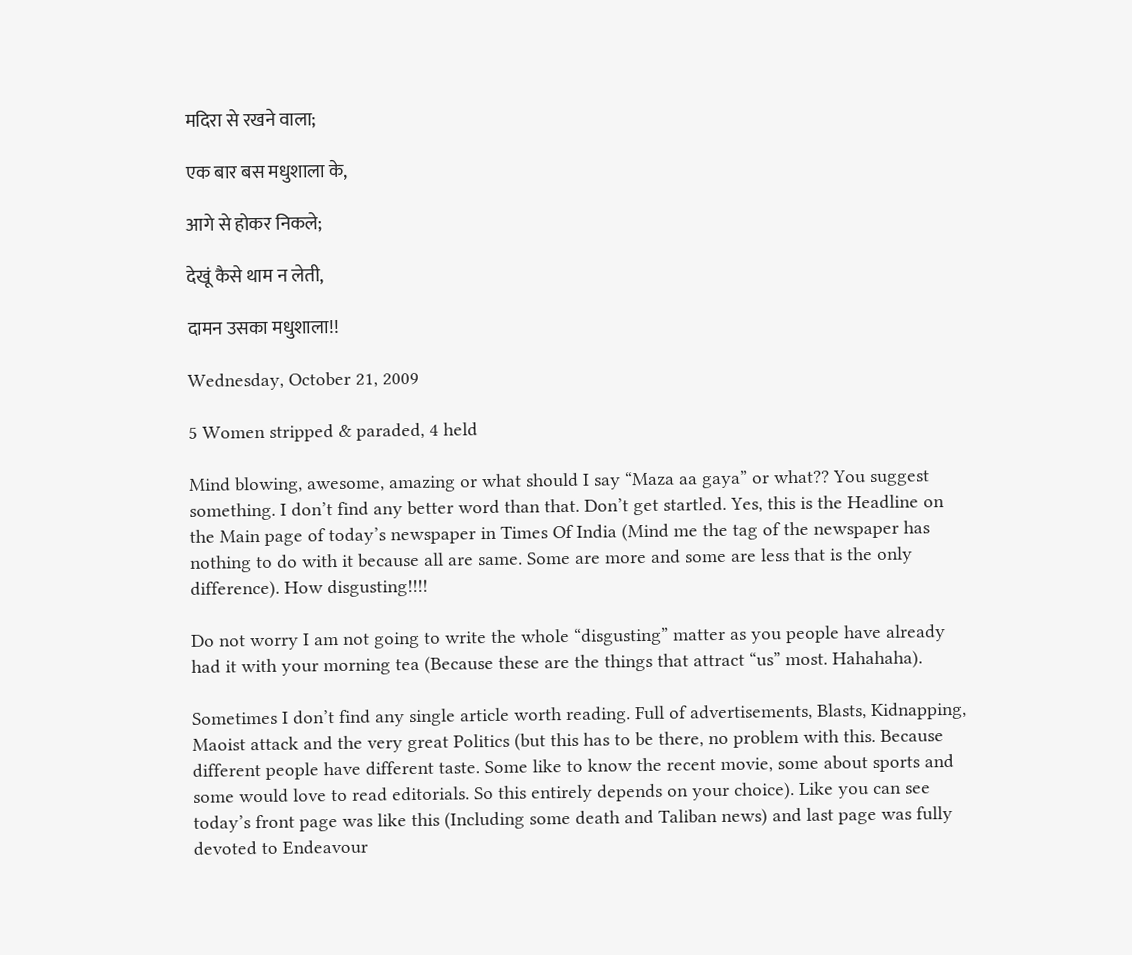मदिरा से रखने वाला;

एक बार बस मधुशाला के,

आगे से होकर निकले;

देखूं कैसे थाम न लेती,

दामन उसका मधुशाला!!

Wednesday, October 21, 2009

5 Women stripped & paraded, 4 held

Mind blowing, awesome, amazing or what should I say “Maza aa gaya” or what?? You suggest something. I don’t find any better word than that. Don’t get startled. Yes, this is the Headline on the Main page of today’s newspaper in Times Of India (Mind me the tag of the newspaper has nothing to do with it because all are same. Some are more and some are less that is the only difference). How disgusting!!!!

Do not worry I am not going to write the whole “disgusting” matter as you people have already had it with your morning tea (Because these are the things that attract “us” most. Hahahaha).

Sometimes I don’t find any single article worth reading. Full of advertisements, Blasts, Kidnapping, Maoist attack and the very great Politics (but this has to be there, no problem with this. Because different people have different taste. Some like to know the recent movie, some about sports and some would love to read editorials. So this entirely depends on your choice). Like you can see today’s front page was like this (Including some death and Taliban news) and last page was fully devoted to Endeavour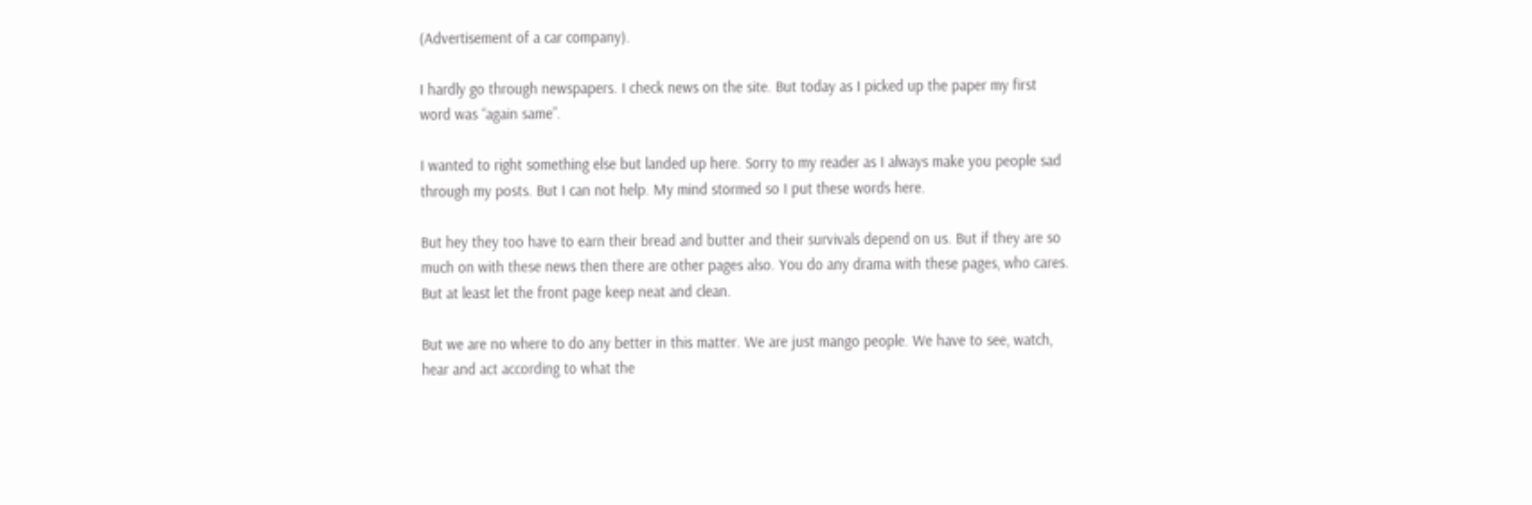(Advertisement of a car company).

I hardly go through newspapers. I check news on the site. But today as I picked up the paper my first word was “again same”.

I wanted to right something else but landed up here. Sorry to my reader as I always make you people sad through my posts. But I can not help. My mind stormed so I put these words here.

But hey they too have to earn their bread and butter and their survivals depend on us. But if they are so much on with these news then there are other pages also. You do any drama with these pages, who cares. But at least let the front page keep neat and clean.

But we are no where to do any better in this matter. We are just mango people. We have to see, watch, hear and act according to what the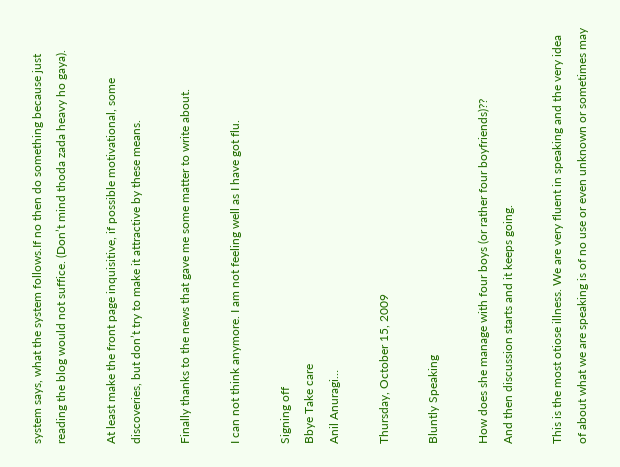system says, what the system follows.If no then do something because just reading the blog would not suffice. (Don’t mind thoda zada heavy ho gaya).

At least make the front page inquisitive, if possible motivational, some discoveries, but don’t try to make it attractive by these means.

Finally thanks to the news that gave me some matter to write about.

I can not think anymore. I am not feeling well as I have got flu.

Signing off
Bbye Take care
Anil Anuragi…

Thursday, October 15, 2009

Bluntly Speaking

How does she manage with four boys (or rather four boyfriends)??
And then discussion starts and it keeps going.

This is the most otiose illness. We are very fluent in speaking and the very idea of about what we are speaking is of no use or even unknown or sometimes may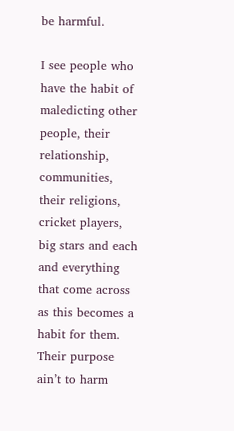be harmful.

I see people who have the habit of maledicting other people, their relationship, communities, their religions, cricket players, big stars and each and everything that come across as this becomes a habit for them. Their purpose ain’t to harm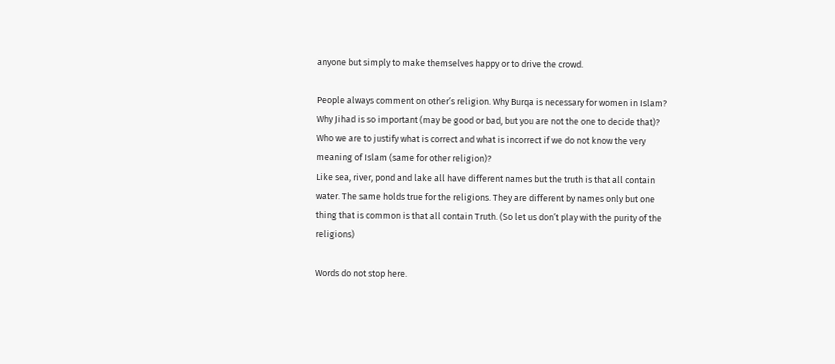anyone but simply to make themselves happy or to drive the crowd.

People always comment on other’s religion. Why Burqa is necessary for women in Islam? Why Jihad is so important (may be good or bad, but you are not the one to decide that)? Who we are to justify what is correct and what is incorrect if we do not know the very meaning of Islam (same for other religion)?
Like sea, river, pond and lake all have different names but the truth is that all contain water. The same holds true for the religions. They are different by names only but one thing that is common is that all contain Truth. (So let us don’t play with the purity of the religions)

Words do not stop here.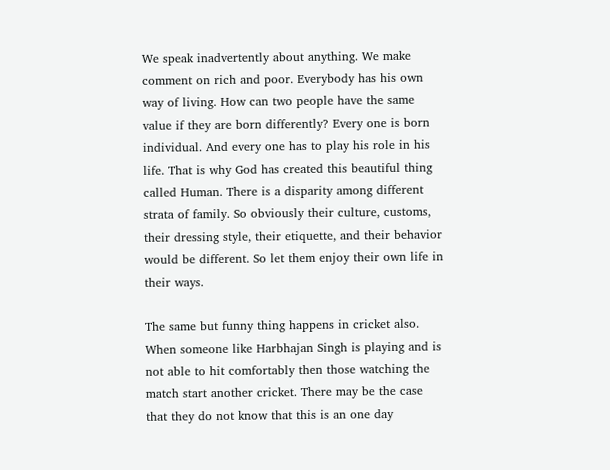We speak inadvertently about anything. We make comment on rich and poor. Everybody has his own way of living. How can two people have the same value if they are born differently? Every one is born individual. And every one has to play his role in his life. That is why God has created this beautiful thing called Human. There is a disparity among different strata of family. So obviously their culture, customs, their dressing style, their etiquette, and their behavior would be different. So let them enjoy their own life in their ways.

The same but funny thing happens in cricket also. When someone like Harbhajan Singh is playing and is not able to hit comfortably then those watching the match start another cricket. There may be the case that they do not know that this is an one day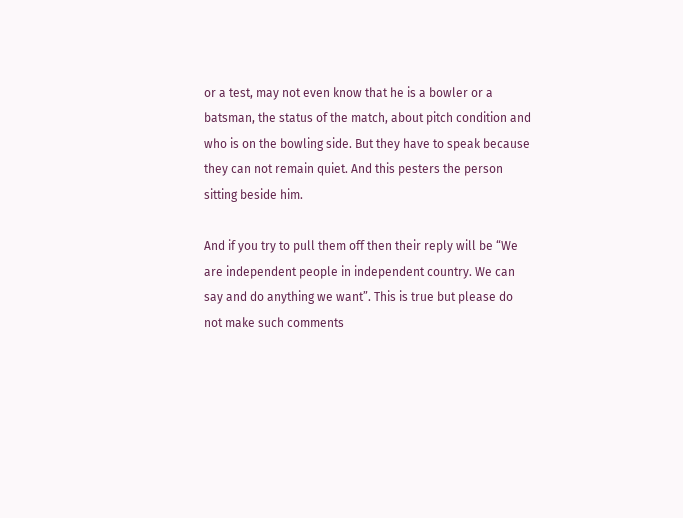or a test, may not even know that he is a bowler or a batsman, the status of the match, about pitch condition and who is on the bowling side. But they have to speak because they can not remain quiet. And this pesters the person sitting beside him.

And if you try to pull them off then their reply will be “We are independent people in independent country. We can say and do anything we want”. This is true but please do not make such comments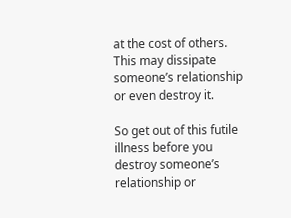at the cost of others. This may dissipate someone’s relationship or even destroy it.

So get out of this futile illness before you destroy someone’s relationship or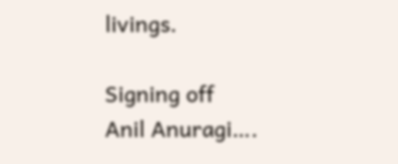livings.

Signing off
Anil Anuragi….